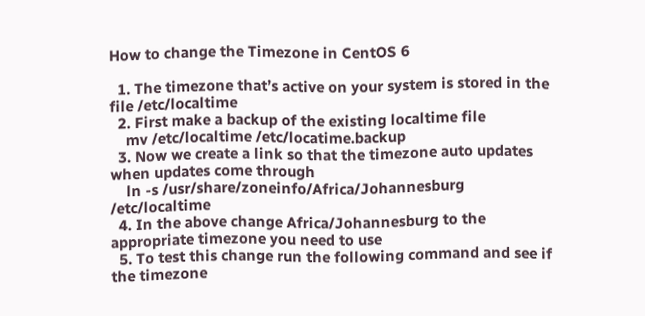How to change the Timezone in CentOS 6

  1. The timezone that’s active on your system is stored in the file /etc/localtime
  2. First make a backup of the existing localtime file
    mv /etc/localtime /etc/locatime.backup
  3. Now we create a link so that the timezone auto updates when updates come through
    ln -s /usr/share/zoneinfo/Africa/Johannesburg /etc/localtime
  4. In the above change Africa/Johannesburg to the appropriate timezone you need to use
  5. To test this change run the following command and see if the timezone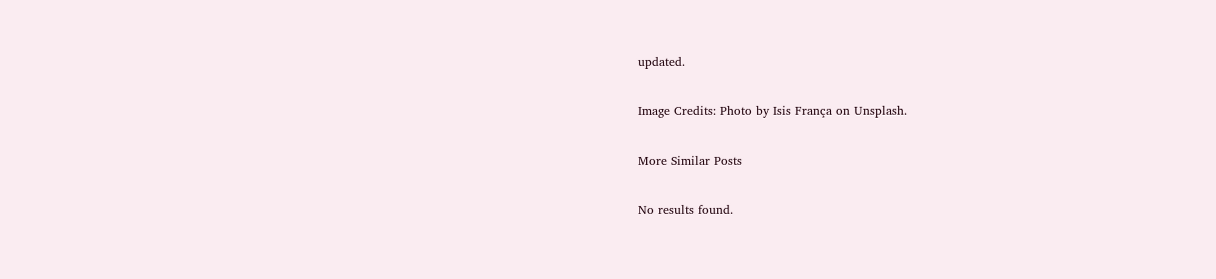updated.

Image Credits: Photo by Isis França on Unsplash.

More Similar Posts

No results found.